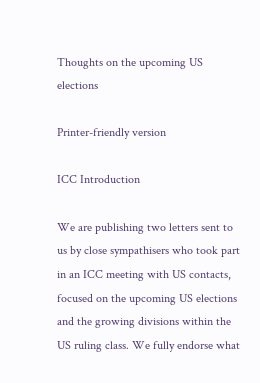Thoughts on the upcoming US elections

Printer-friendly version

ICC Introduction

We are publishing two letters sent to us by close sympathisers who took part in an ICC meeting with US contacts, focused on the upcoming US elections and the growing divisions within the US ruling class. We fully endorse what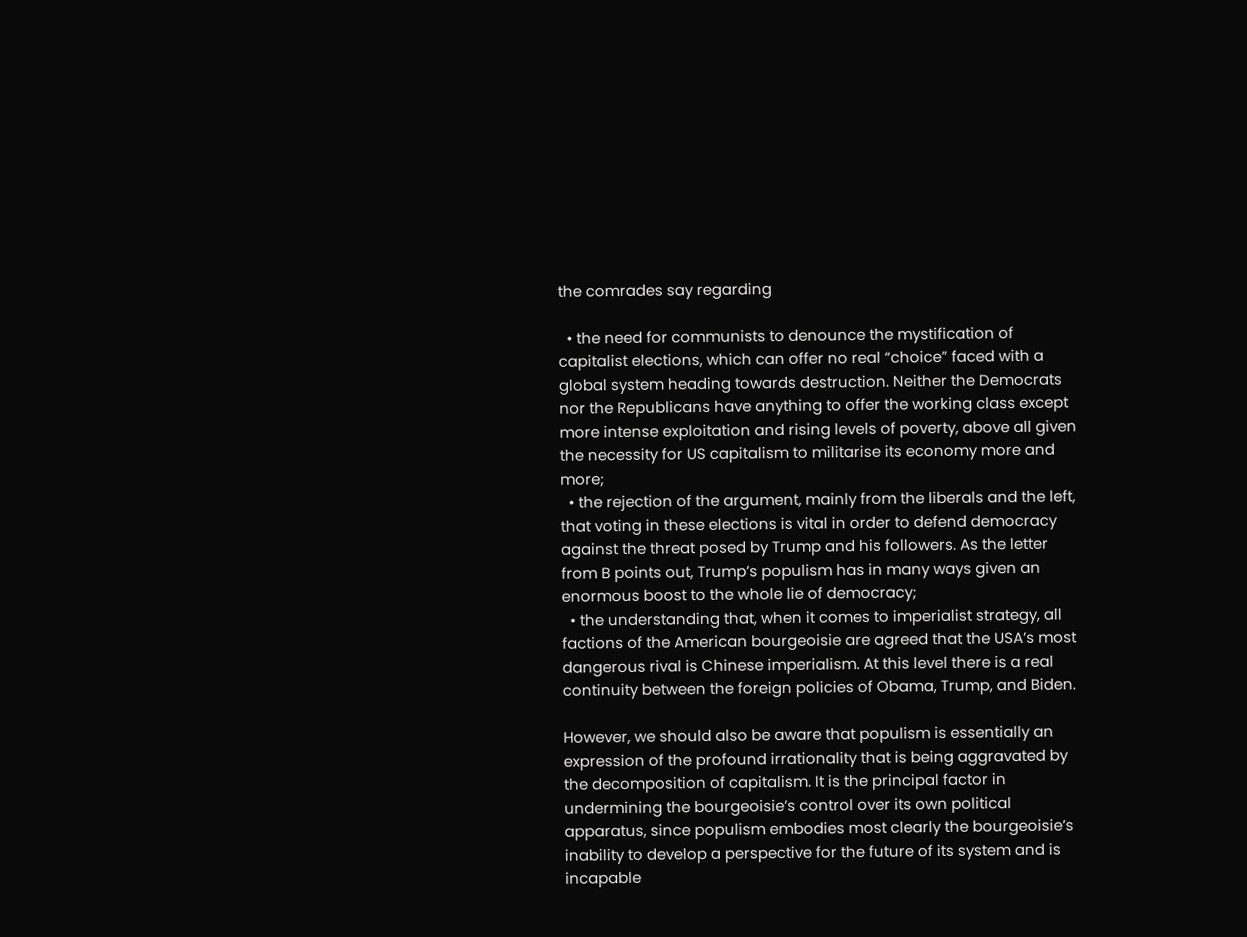the comrades say regarding

  • the need for communists to denounce the mystification of capitalist elections, which can offer no real “choice” faced with a global system heading towards destruction. Neither the Democrats nor the Republicans have anything to offer the working class except more intense exploitation and rising levels of poverty, above all given the necessity for US capitalism to militarise its economy more and more;
  • the rejection of the argument, mainly from the liberals and the left, that voting in these elections is vital in order to defend democracy against the threat posed by Trump and his followers. As the letter from B points out, Trump’s populism has in many ways given an enormous boost to the whole lie of democracy;
  • the understanding that, when it comes to imperialist strategy, all factions of the American bourgeoisie are agreed that the USA’s most dangerous rival is Chinese imperialism. At this level there is a real continuity between the foreign policies of Obama, Trump, and Biden.

However, we should also be aware that populism is essentially an expression of the profound irrationality that is being aggravated by the decomposition of capitalism. It is the principal factor in undermining the bourgeoisie’s control over its own political apparatus, since populism embodies most clearly the bourgeoisie’s inability to develop a perspective for the future of its system and is incapable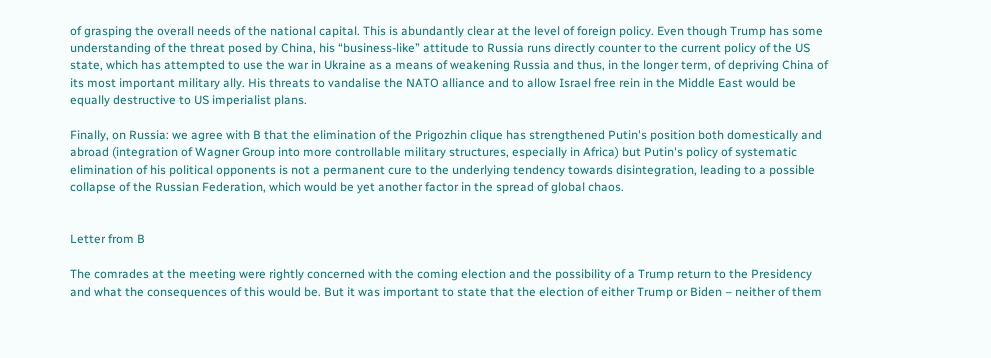of grasping the overall needs of the national capital. This is abundantly clear at the level of foreign policy. Even though Trump has some understanding of the threat posed by China, his “business-like” attitude to Russia runs directly counter to the current policy of the US state, which has attempted to use the war in Ukraine as a means of weakening Russia and thus, in the longer term, of depriving China of its most important military ally. His threats to vandalise the NATO alliance and to allow Israel free rein in the Middle East would be equally destructive to US imperialist plans.

Finally, on Russia: we agree with B that the elimination of the Prigozhin clique has strengthened Putin's position both domestically and abroad (integration of Wagner Group into more controllable military structures, especially in Africa) but Putin's policy of systematic elimination of his political opponents is not a permanent cure to the underlying tendency towards disintegration, leading to a possible collapse of the Russian Federation, which would be yet another factor in the spread of global chaos.


Letter from B

The comrades at the meeting were rightly concerned with the coming election and the possibility of a Trump return to the Presidency and what the consequences of this would be. But it was important to state that the election of either Trump or Biden – neither of them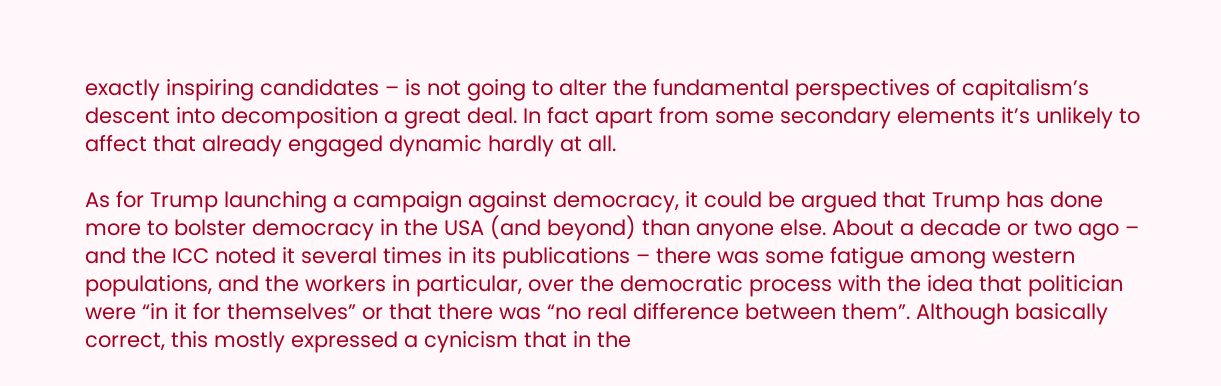exactly inspiring candidates – is not going to alter the fundamental perspectives of capitalism’s descent into decomposition a great deal. In fact apart from some secondary elements it’s unlikely to affect that already engaged dynamic hardly at all.

As for Trump launching a campaign against democracy, it could be argued that Trump has done more to bolster democracy in the USA (and beyond) than anyone else. About a decade or two ago – and the ICC noted it several times in its publications – there was some fatigue among western populations, and the workers in particular, over the democratic process with the idea that politician were “in it for themselves” or that there was “no real difference between them”. Although basically correct, this mostly expressed a cynicism that in the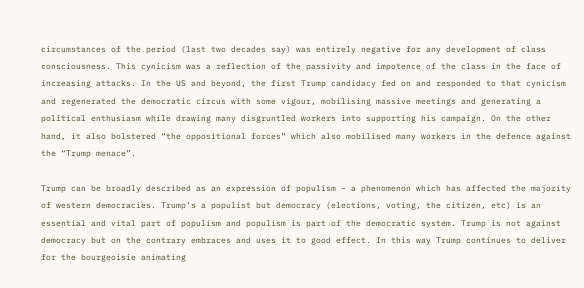circumstances of the period (last two decades say) was entirely negative for any development of class consciousness. This cynicism was a reflection of the passivity and impotence of the class in the face of increasing attacks. In the US and beyond, the first Trump candidacy fed on and responded to that cynicism and regenerated the democratic circus with some vigour, mobilising massive meetings and generating a political enthusiasm while drawing many disgruntled workers into supporting his campaign. On the other hand, it also bolstered “the oppositional forces” which also mobilised many workers in the defence against the “Trump menace”.

Trump can be broadly described as an expression of populism – a phenomenon which has affected the majority of western democracies. Trump’s a populist but democracy (elections, voting, the citizen, etc) is an essential and vital part of populism and populism is part of the democratic system. Trump is not against democracy but on the contrary embraces and uses it to good effect. In this way Trump continues to deliver for the bourgeoisie animating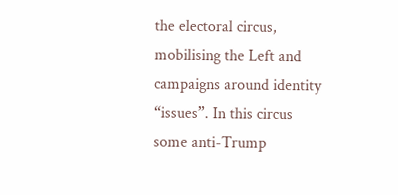the electoral circus, mobilising the Left and campaigns around identity “issues”. In this circus some anti-Trump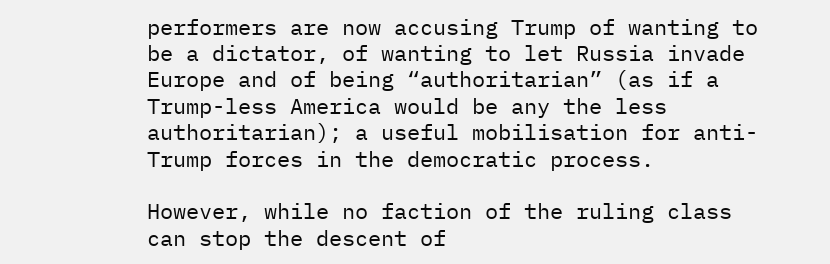performers are now accusing Trump of wanting to be a dictator, of wanting to let Russia invade Europe and of being “authoritarian” (as if a Trump-less America would be any the less authoritarian); a useful mobilisation for anti-Trump forces in the democratic process.

However, while no faction of the ruling class can stop the descent of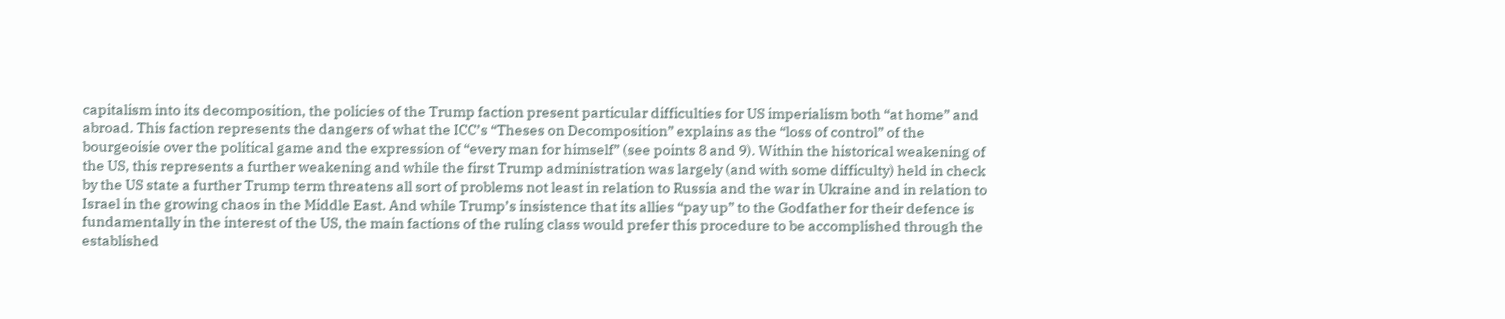capitalism into its decomposition, the policies of the Trump faction present particular difficulties for US imperialism both “at home” and abroad. This faction represents the dangers of what the ICC’s “Theses on Decomposition” explains as the “loss of control” of the bourgeoisie over the political game and the expression of “every man for himself” (see points 8 and 9). Within the historical weakening of the US, this represents a further weakening and while the first Trump administration was largely (and with some difficulty) held in check by the US state a further Trump term threatens all sort of problems not least in relation to Russia and the war in Ukraine and in relation to Israel in the growing chaos in the Middle East. And while Trump’s insistence that its allies “pay up” to the Godfather for their defence is fundamentally in the interest of the US, the main factions of the ruling class would prefer this procedure to be accomplished through the established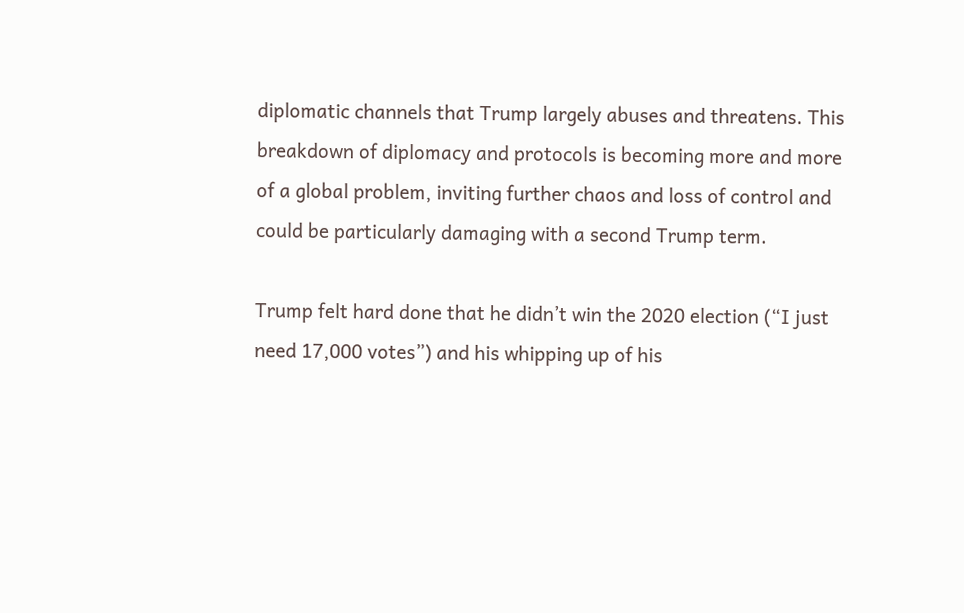diplomatic channels that Trump largely abuses and threatens. This breakdown of diplomacy and protocols is becoming more and more of a global problem, inviting further chaos and loss of control and could be particularly damaging with a second Trump term.

Trump felt hard done that he didn’t win the 2020 election (“I just need 17,000 votes”) and his whipping up of his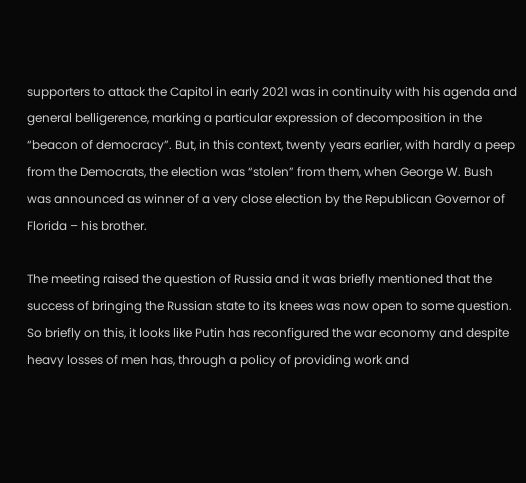supporters to attack the Capitol in early 2021 was in continuity with his agenda and general belligerence, marking a particular expression of decomposition in the “beacon of democracy”. But, in this context, twenty years earlier, with hardly a peep from the Democrats, the election was “stolen” from them, when George W. Bush was announced as winner of a very close election by the Republican Governor of Florida – his brother.

The meeting raised the question of Russia and it was briefly mentioned that the success of bringing the Russian state to its knees was now open to some question. So briefly on this, it looks like Putin has reconfigured the war economy and despite heavy losses of men has, through a policy of providing work and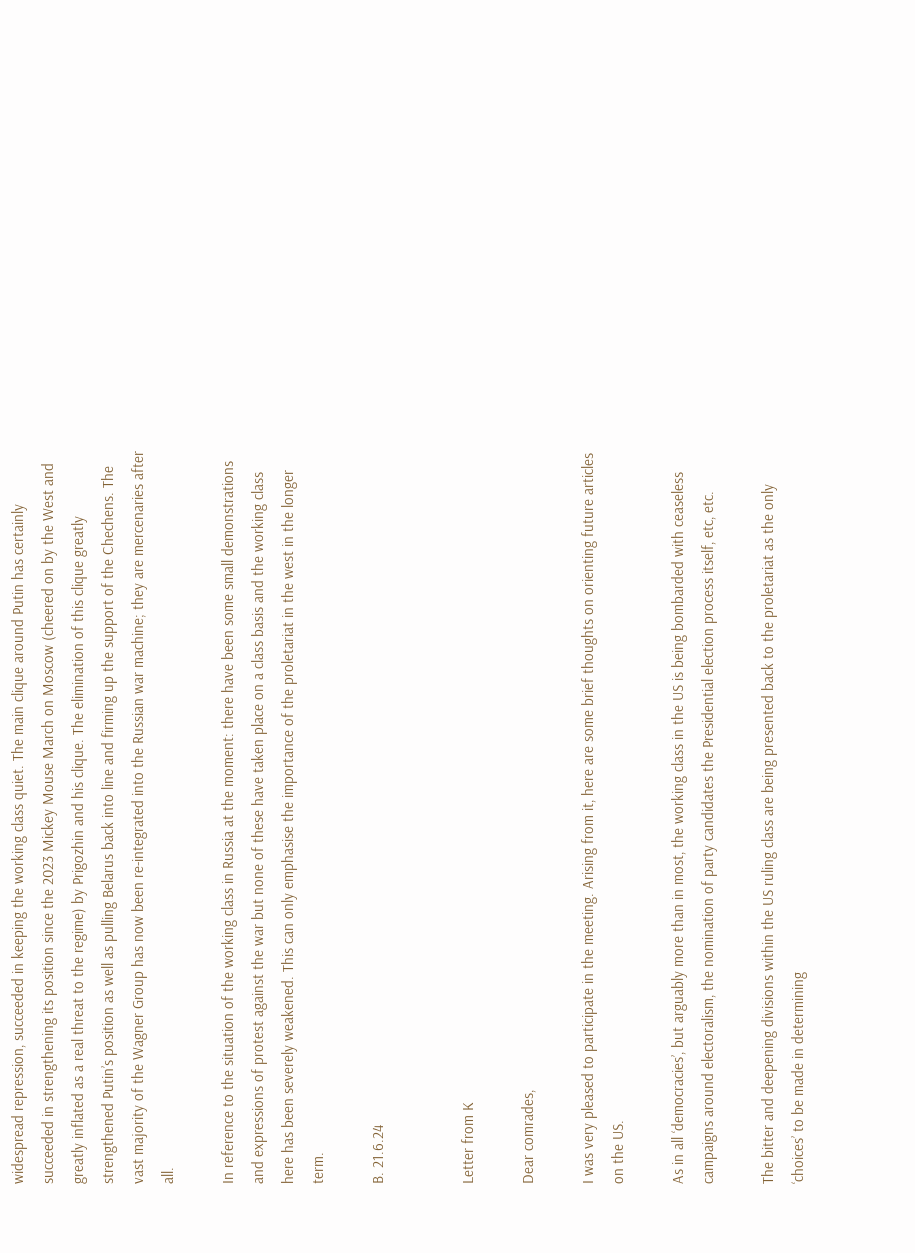widespread repression, succeeded in keeping the working class quiet. The main clique around Putin has certainly succeeded in strengthening its position since the 2023 Mickey Mouse March on Moscow (cheered on by the West and greatly inflated as a real threat to the regime) by Prigozhin and his clique. The elimination of this clique greatly strengthened Putin’s position as well as pulling Belarus back into line and firming up the support of the Chechens. The vast majority of the Wagner Group has now been re-integrated into the Russian war machine; they are mercenaries after all.

In reference to the situation of the working class in Russia at the moment: there have been some small demonstrations and expressions of protest against the war but none of these have taken place on a class basis and the working class here has been severely weakened. This can only emphasise the importance of the proletariat in the west in the longer term.

B. 21.6.24


Letter from K

Dear comrades,

I was very pleased to participate in the meeting. Arising from it, here are some brief thoughts on orienting future articles on the US.

As in all ‘democracies’, but arguably more than in most, the working class in the US is being bombarded with ceaseless campaigns around electoralism, the nomination of party candidates the Presidential election process itself, etc, etc.

The bitter and deepening divisions within the US ruling class are being presented back to the proletariat as the only ‘choices’ to be made in determining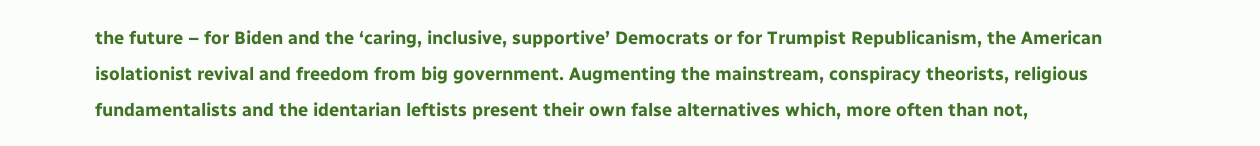the future – for Biden and the ‘caring, inclusive, supportive’ Democrats or for Trumpist Republicanism, the American isolationist revival and freedom from big government. Augmenting the mainstream, conspiracy theorists, religious fundamentalists and the identarian leftists present their own false alternatives which, more often than not,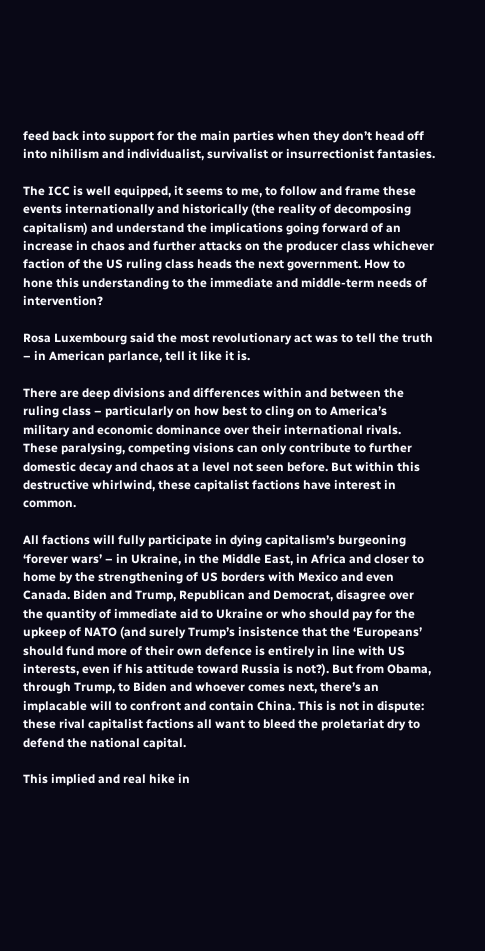feed back into support for the main parties when they don’t head off into nihilism and individualist, survivalist or insurrectionist fantasies.

The ICC is well equipped, it seems to me, to follow and frame these events internationally and historically (the reality of decomposing capitalism) and understand the implications going forward of an increase in chaos and further attacks on the producer class whichever faction of the US ruling class heads the next government. How to hone this understanding to the immediate and middle-term needs of intervention?

Rosa Luxembourg said the most revolutionary act was to tell the truth – in American parlance, tell it like it is.

There are deep divisions and differences within and between the ruling class – particularly on how best to cling on to America’s military and economic dominance over their international rivals. These paralysing, competing visions can only contribute to further domestic decay and chaos at a level not seen before. But within this destructive whirlwind, these capitalist factions have interest in common.

All factions will fully participate in dying capitalism’s burgeoning ‘forever wars’ – in Ukraine, in the Middle East, in Africa and closer to home by the strengthening of US borders with Mexico and even Canada. Biden and Trump, Republican and Democrat, disagree over the quantity of immediate aid to Ukraine or who should pay for the upkeep of NATO (and surely Trump’s insistence that the ‘Europeans’ should fund more of their own defence is entirely in line with US interests, even if his attitude toward Russia is not?). But from Obama, through Trump, to Biden and whoever comes next, there’s an implacable will to confront and contain China. This is not in dispute: these rival capitalist factions all want to bleed the proletariat dry to defend the national capital.

This implied and real hike in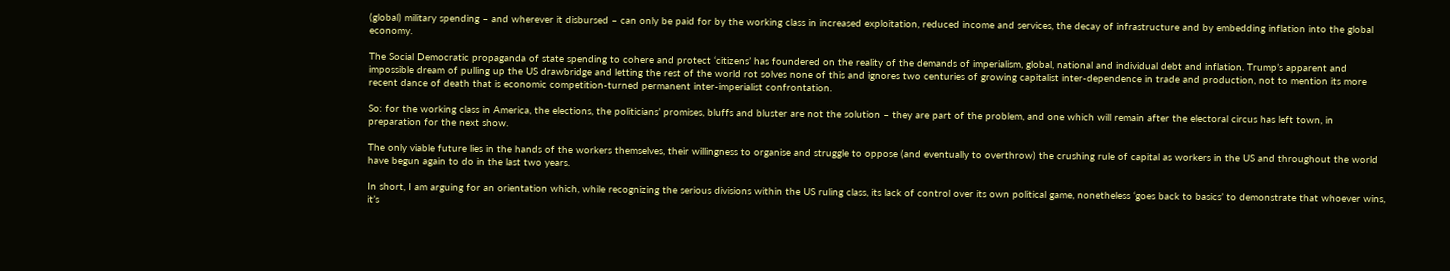(global) military spending – and wherever it disbursed – can only be paid for by the working class in increased exploitation, reduced income and services, the decay of infrastructure and by embedding inflation into the global economy.

The Social Democratic propaganda of state spending to cohere and protect ‘citizens’ has foundered on the reality of the demands of imperialism, global, national and individual debt and inflation. Trump’s apparent and impossible dream of pulling up the US drawbridge and letting the rest of the world rot solves none of this and ignores two centuries of growing capitalist inter-dependence in trade and production, not to mention its more recent dance of death that is economic competition-turned permanent inter-imperialist confrontation.

So: for the working class in America, the elections, the politicians’ promises, bluffs and bluster are not the solution – they are part of the problem, and one which will remain after the electoral circus has left town, in preparation for the next show.

The only viable future lies in the hands of the workers themselves, their willingness to organise and struggle to oppose (and eventually to overthrow) the crushing rule of capital as workers in the US and throughout the world have begun again to do in the last two years.

In short, I am arguing for an orientation which, while recognizing the serious divisions within the US ruling class, its lack of control over its own political game, nonetheless ‘goes back to basics’ to demonstrate that whoever wins, it’s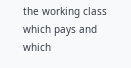the working class which pays and which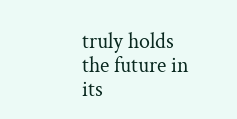truly holds the future in its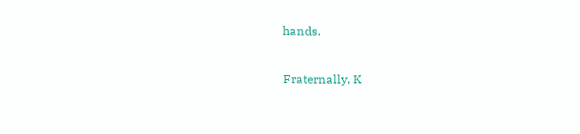hands.

Fraternally, K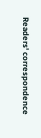Readers' correspondence